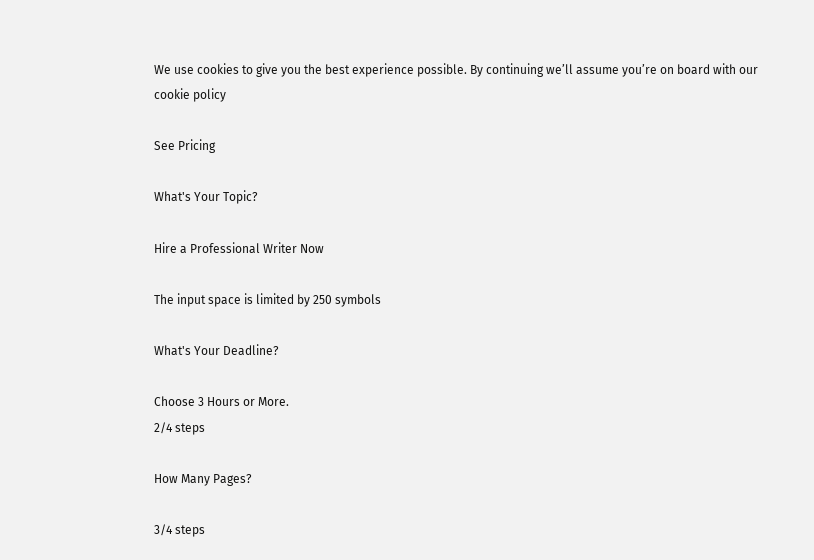We use cookies to give you the best experience possible. By continuing we’ll assume you’re on board with our cookie policy

See Pricing

What's Your Topic?

Hire a Professional Writer Now

The input space is limited by 250 symbols

What's Your Deadline?

Choose 3 Hours or More.
2/4 steps

How Many Pages?

3/4 steps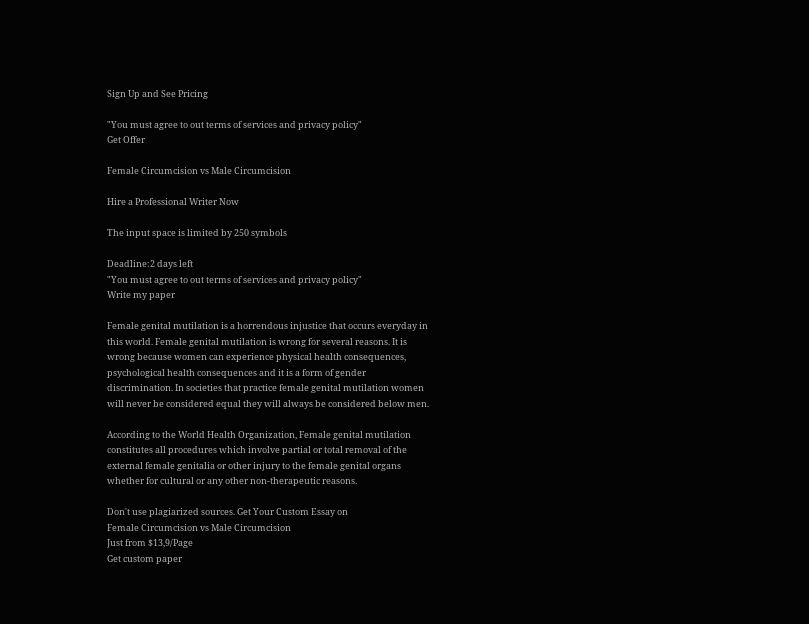Sign Up and See Pricing

"You must agree to out terms of services and privacy policy"
Get Offer

Female Circumcision vs Male Circumcision

Hire a Professional Writer Now

The input space is limited by 250 symbols

Deadline:2 days left
"You must agree to out terms of services and privacy policy"
Write my paper

Female genital mutilation is a horrendous injustice that occurs everyday in this world. Female genital mutilation is wrong for several reasons. It is wrong because women can experience physical health consequences, psychological health consequences and it is a form of gender discrimination. In societies that practice female genital mutilation women will never be considered equal they will always be considered below men.

According to the World Health Organization, Female genital mutilation constitutes all procedures which involve partial or total removal of the external female genitalia or other injury to the female genital organs whether for cultural or any other non-therapeutic reasons.

Don't use plagiarized sources. Get Your Custom Essay on
Female Circumcision vs Male Circumcision
Just from $13,9/Page
Get custom paper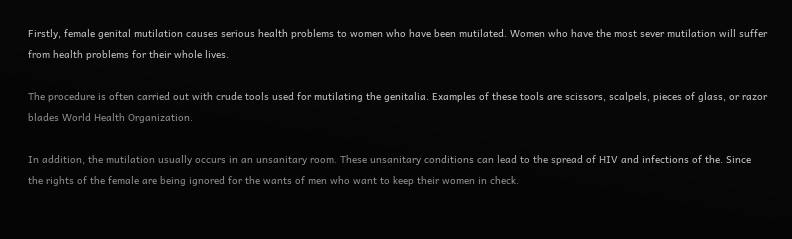Firstly, female genital mutilation causes serious health problems to women who have been mutilated. Women who have the most sever mutilation will suffer from health problems for their whole lives.

The procedure is often carried out with crude tools used for mutilating the genitalia. Examples of these tools are scissors, scalpels, pieces of glass, or razor blades World Health Organization.

In addition, the mutilation usually occurs in an unsanitary room. These unsanitary conditions can lead to the spread of HIV and infections of the. Since the rights of the female are being ignored for the wants of men who want to keep their women in check.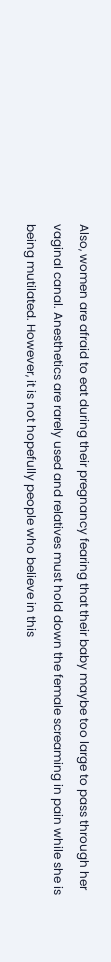Also, women are afraid to eat during their pregnancy fearing that their baby maybe too large to pass through her vaginal canal. Anesthetics are rarely used and relatives must hold down the female screaming in pain while she is being mutilated. However, it is not hopefully people who believe in this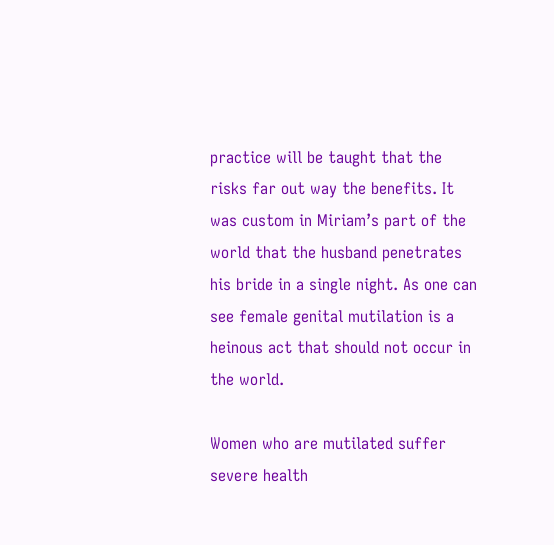practice will be taught that the risks far out way the benefits. It was custom in Miriam’s part of the world that the husband penetrates his bride in a single night. As one can see female genital mutilation is a heinous act that should not occur in the world.

Women who are mutilated suffer severe health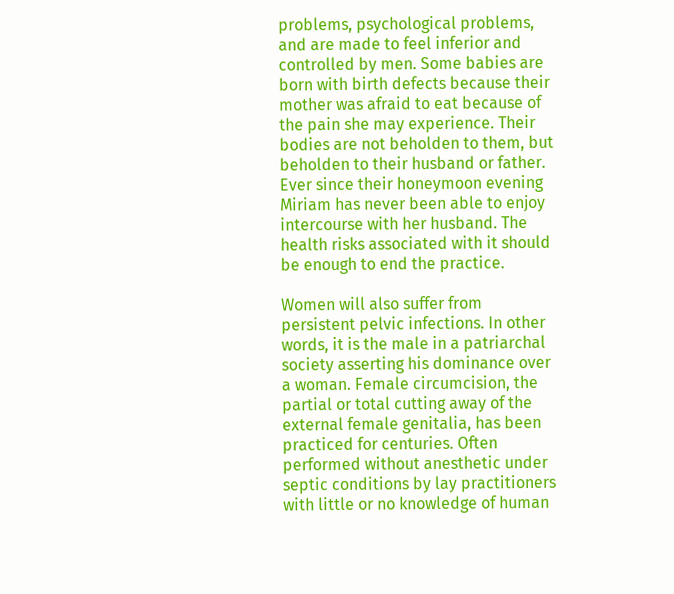problems, psychological problems, and are made to feel inferior and controlled by men. Some babies are born with birth defects because their mother was afraid to eat because of the pain she may experience. Their bodies are not beholden to them, but beholden to their husband or father. Ever since their honeymoon evening Miriam has never been able to enjoy intercourse with her husband. The health risks associated with it should be enough to end the practice.

Women will also suffer from persistent pelvic infections. In other words, it is the male in a patriarchal society asserting his dominance over a woman. Female circumcision, the partial or total cutting away of the external female genitalia, has been practiced for centuries. Often performed without anesthetic under septic conditions by lay practitioners with little or no knowledge of human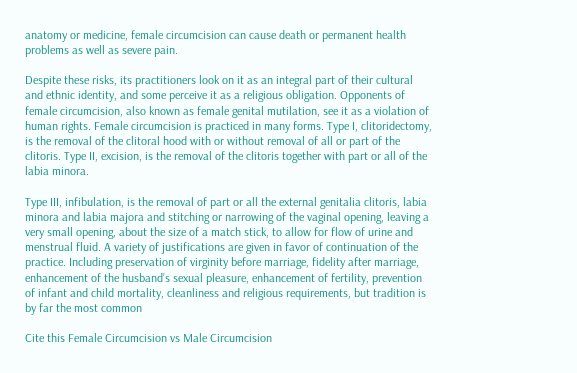anatomy or medicine, female circumcision can cause death or permanent health problems as well as severe pain.

Despite these risks, its practitioners look on it as an integral part of their cultural and ethnic identity, and some perceive it as a religious obligation. Opponents of female circumcision, also known as female genital mutilation, see it as a violation of human rights. Female circumcision is practiced in many forms. Type I, clitoridectomy, is the removal of the clitoral hood with or without removal of all or part of the clitoris. Type II, excision, is the removal of the clitoris together with part or all of the labia minora.

Type III, infibulation, is the removal of part or all the external genitalia clitoris, labia minora and labia majora and stitching or narrowing of the vaginal opening, leaving a very small opening, about the size of a match stick, to allow for flow of urine and menstrual fluid. A variety of justifications are given in favor of continuation of the practice. Including preservation of virginity before marriage, fidelity after marriage, enhancement of the husband’s sexual pleasure, enhancement of fertility, prevention of infant and child mortality, cleanliness and religious requirements, but tradition is by far the most common

Cite this Female Circumcision vs Male Circumcision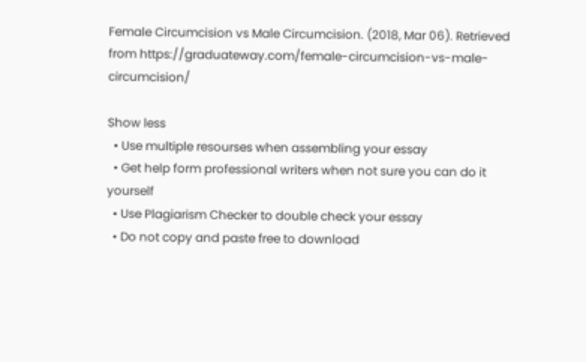Female Circumcision vs Male Circumcision. (2018, Mar 06). Retrieved from https://graduateway.com/female-circumcision-vs-male-circumcision/

Show less
  • Use multiple resourses when assembling your essay
  • Get help form professional writers when not sure you can do it yourself
  • Use Plagiarism Checker to double check your essay
  • Do not copy and paste free to download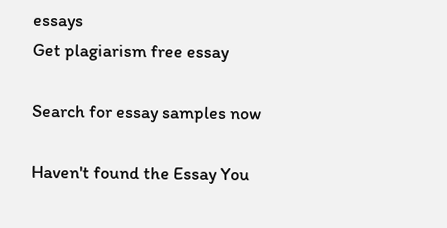essays
Get plagiarism free essay

Search for essay samples now

Haven't found the Essay You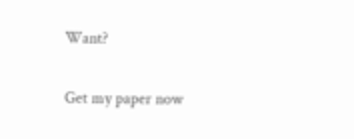Want?

Get my paper now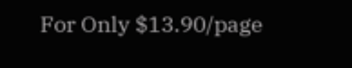For Only $13.90/page